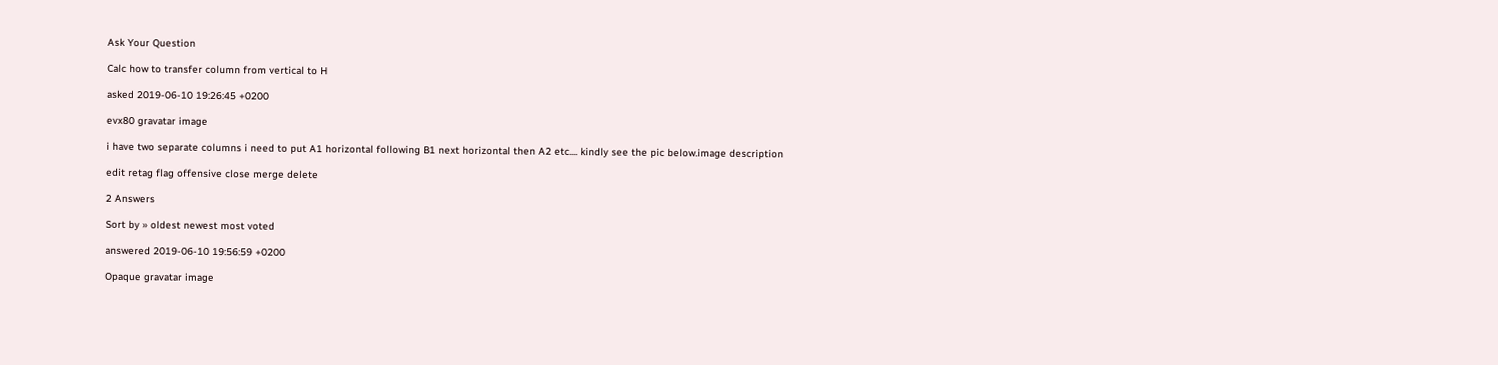Ask Your Question

Calc how to transfer column from vertical to H

asked 2019-06-10 19:26:45 +0200

evx80 gravatar image

i have two separate columns i need to put A1 horizontal following B1 next horizontal then A2 etc.... kindly see the pic below.image description

edit retag flag offensive close merge delete

2 Answers

Sort by » oldest newest most voted

answered 2019-06-10 19:56:59 +0200

Opaque gravatar image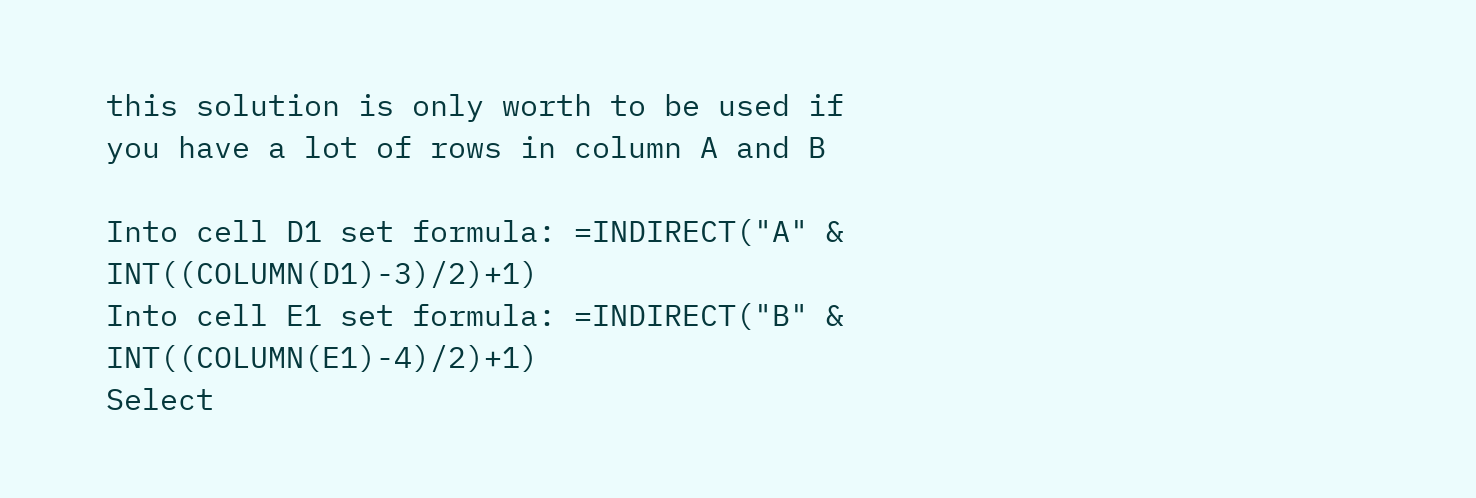this solution is only worth to be used if you have a lot of rows in column A and B

Into cell D1 set formula: =INDIRECT("A" & INT((COLUMN(D1)-3)/2)+1)
Into cell E1 set formula: =INDIRECT("B" & INT((COLUMN(E1)-4)/2)+1)
Select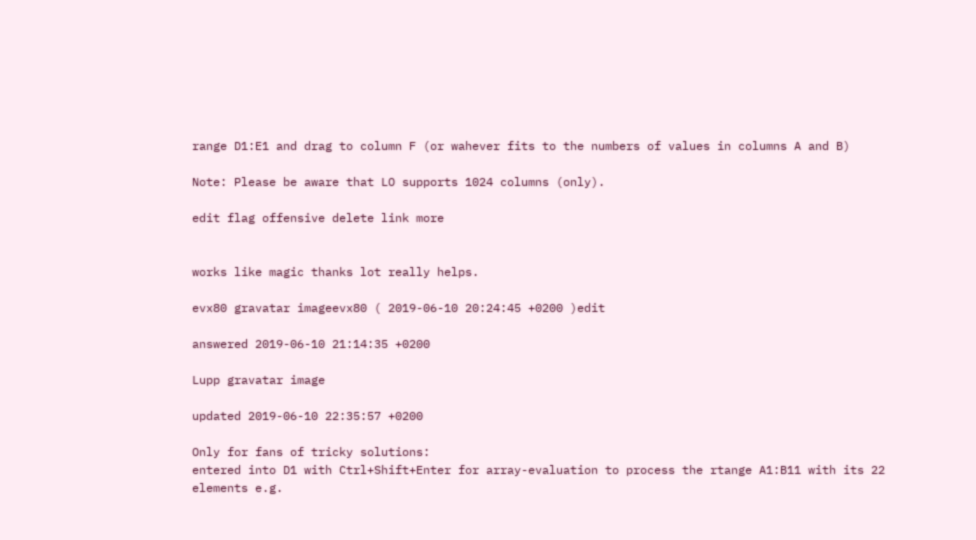range D1:E1 and drag to column F (or wahever fits to the numbers of values in columns A and B)

Note: Please be aware that LO supports 1024 columns (only).

edit flag offensive delete link more


works like magic thanks lot really helps.

evx80 gravatar imageevx80 ( 2019-06-10 20:24:45 +0200 )edit

answered 2019-06-10 21:14:35 +0200

Lupp gravatar image

updated 2019-06-10 22:35:57 +0200

Only for fans of tricky solutions:
entered into D1 with Ctrl+Shift+Enter for array-evaluation to process the rtange A1:B11 with its 22 elements e.g.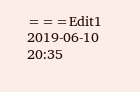===Edit1 2019-06-10 20:35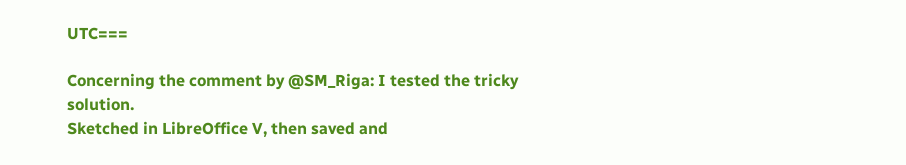UTC===

Concerning the comment by @SM_Riga: I tested the tricky solution.
Sketched in LibreOffice V, then saved and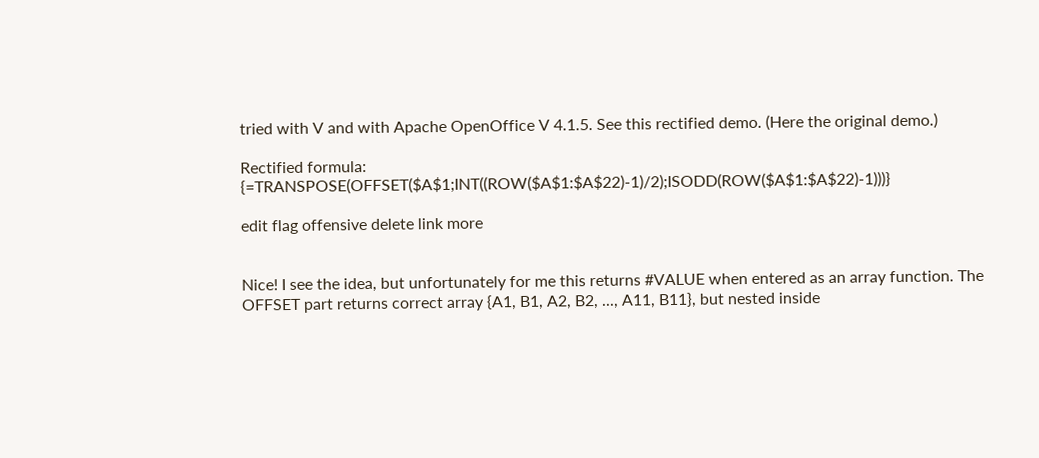tried with V and with Apache OpenOffice V 4.1.5. See this rectified demo. (Here the original demo.)

Rectified formula: {=TRANSPOSE(OFFSET($A$1;INT((ROW($A$1:$A$22)-1)/2);ISODD(ROW($A$1:$A$22)-1)))}

edit flag offensive delete link more


Nice! I see the idea, but unfortunately for me this returns #VALUE when entered as an array function. The OFFSET part returns correct array {A1, B1, A2, B2, ..., A11, B11}, but nested inside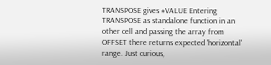TRANSPOSE gives #VALUE Entering TRANSPOSE as standalone function in an other cell and passing the array from OFFSET there returns expected 'horizontal' range. Just curious,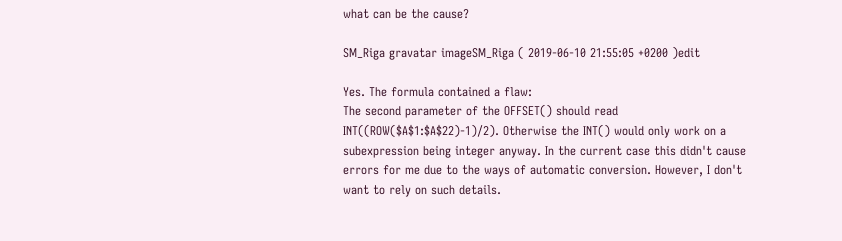what can be the cause?

SM_Riga gravatar imageSM_Riga ( 2019-06-10 21:55:05 +0200 )edit

Yes. The formula contained a flaw:
The second parameter of the OFFSET() should read INT((ROW($A$1:$A$22)-1)/2). Otherwise the INT() would only work on a subexpression being integer anyway. In the current case this didn't cause errors for me due to the ways of automatic conversion. However, I don't want to rely on such details.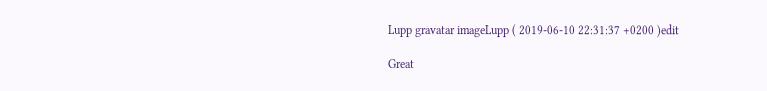Lupp gravatar imageLupp ( 2019-06-10 22:31:37 +0200 )edit

Great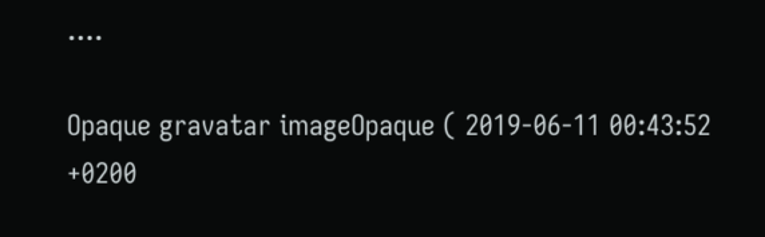....

Opaque gravatar imageOpaque ( 2019-06-11 00:43:52 +0200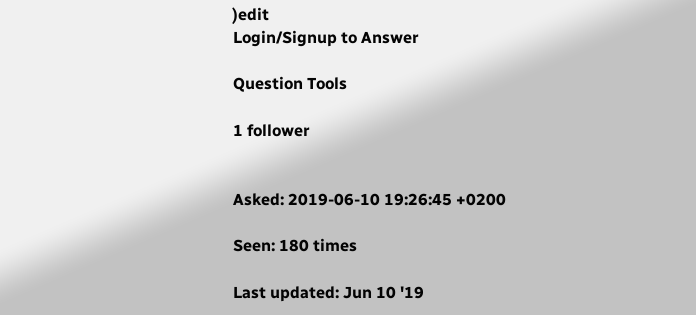)edit
Login/Signup to Answer

Question Tools

1 follower


Asked: 2019-06-10 19:26:45 +0200

Seen: 180 times

Last updated: Jun 10 '19